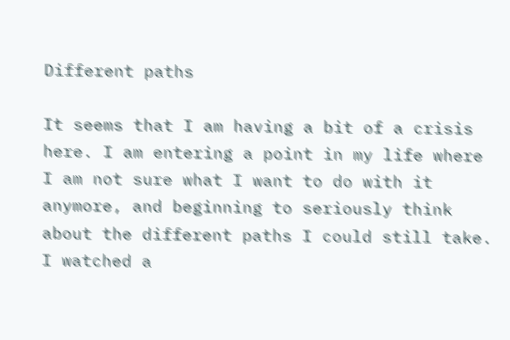Different paths

It seems that I am having a bit of a crisis here. I am entering a point in my life where I am not sure what I want to do with it anymore, and beginning to seriously think about the different paths I could still take. I watched a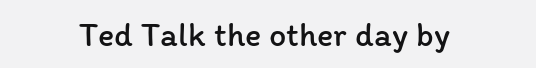Ted Talk the other day by